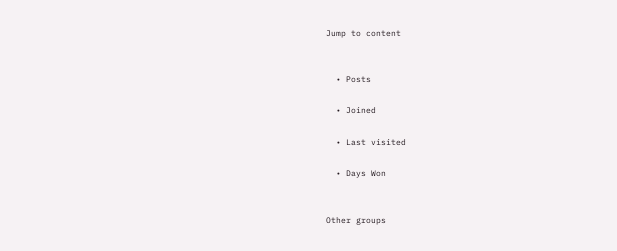Jump to content


  • Posts

  • Joined

  • Last visited

  • Days Won


Other groups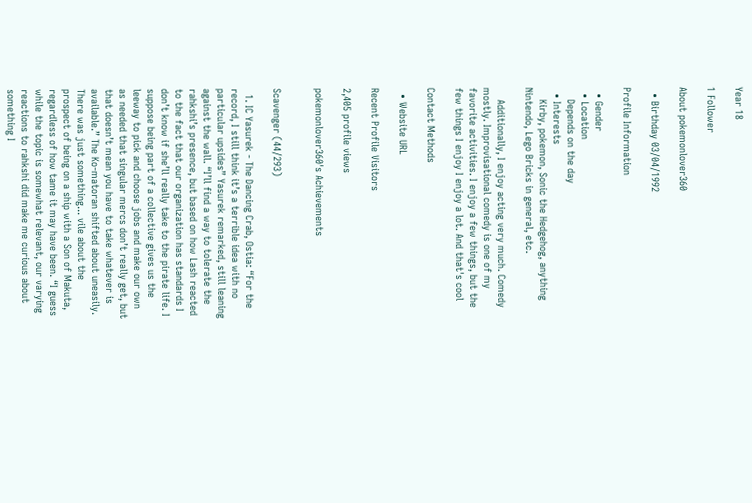Year 18

1 Follower

About pokemonlover360

  • Birthday 03/04/1992

Profile Information

  • Gender
  • Location
    Depends on the day
  • Interests
    Kirby, pokemon, Sonic the Hedgehog, anything Nintendo, Lego Bricks in general, etc.

    Additionally, I enjoy acting very much. Comedy mostly. Improvisational comedy is one of my favorite activities. I enjoy a few things, but the few things I enjoy I enjoy a lot. And that's cool

Contact Methods

  • Website URL

Recent Profile Visitors

2,405 profile views

pokemonlover360's Achievements


Scavenger (44/293)

  1. IC Yasurek - The Dancing Crab, Ostia: “For the record, I still think it’s a terrible idea with no particular upsides” Yasurek remarked, still leaning against the wall. “I’ll find a way to tolerate the rahkshi’s presence, but based on how Lash reacted to the fact that our organization has standards I don’t know if she’ll really take to the pirate life. I suppose being part of a collective gives us the leeway to pick and choose jobs and make our own as needed that singular mercs don’t really get, but that doesn’t mean you have to take whatever is available.” The Ko-matoran shifted about uneasily. There was just something... vile about the prospect of being on a ship with a Son of Makuta, regardless of how tame it may have been. “I guess while the topic is somewhat relevant, our varying reactions to rahkshi did make me curious about something I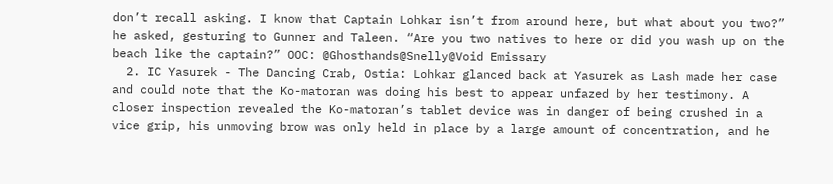don’t recall asking. I know that Captain Lohkar isn’t from around here, but what about you two?” he asked, gesturing to Gunner and Taleen. “Are you two natives to here or did you wash up on the beach like the captain?” OOC: @Ghosthands@Snelly@Void Emissary
  2. IC Yasurek - The Dancing Crab, Ostia: Lohkar glanced back at Yasurek as Lash made her case and could note that the Ko-matoran was doing his best to appear unfazed by her testimony. A closer inspection revealed the Ko-matoran’s tablet device was in danger of being crushed in a vice grip, his unmoving brow was only held in place by a large amount of concentration, and he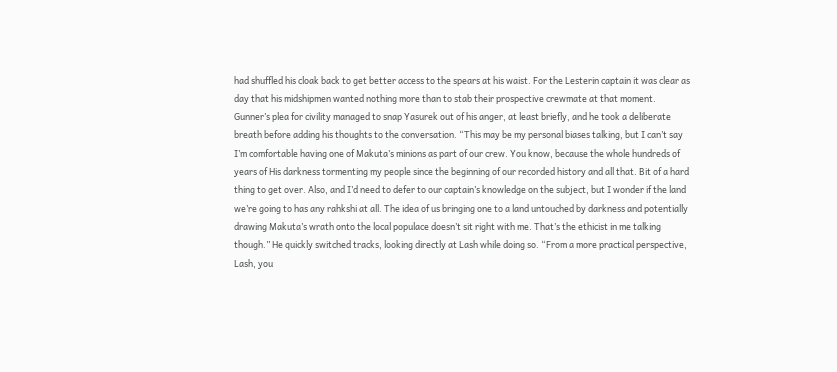had shuffled his cloak back to get better access to the spears at his waist. For the Lesterin captain it was clear as day that his midshipmen wanted nothing more than to stab their prospective crewmate at that moment. Gunner’s plea for civility managed to snap Yasurek out of his anger, at least briefly, and he took a deliberate breath before adding his thoughts to the conversation. “This may be my personal biases talking, but I can’t say I’m comfortable having one of Makuta’s minions as part of our crew. You know, because the whole hundreds of years of His darkness tormenting my people since the beginning of our recorded history and all that. Bit of a hard thing to get over. Also, and I’d need to defer to our captain’s knowledge on the subject, but I wonder if the land we’re going to has any rahkshi at all. The idea of us bringing one to a land untouched by darkness and potentially drawing Makuta’s wrath onto the local populace doesn’t sit right with me. That’s the ethicist in me talking though.” He quickly switched tracks, looking directly at Lash while doing so. “From a more practical perspective, Lash, you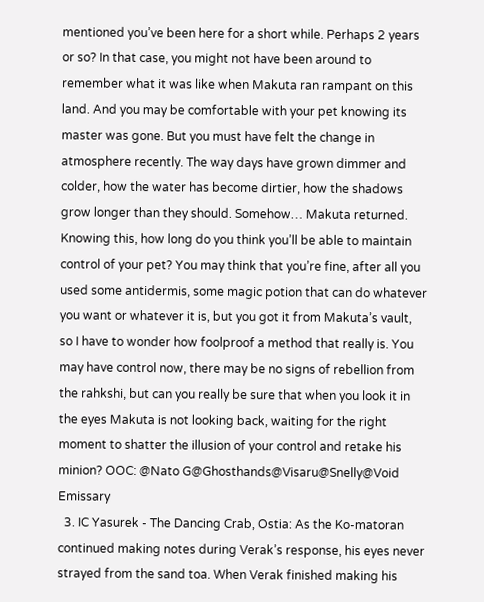mentioned you’ve been here for a short while. Perhaps 2 years or so? In that case, you might not have been around to remember what it was like when Makuta ran rampant on this land. And you may be comfortable with your pet knowing its master was gone. But you must have felt the change in atmosphere recently. The way days have grown dimmer and colder, how the water has become dirtier, how the shadows grow longer than they should. Somehow… Makuta returned. Knowing this, how long do you think you’ll be able to maintain control of your pet? You may think that you’re fine, after all you used some antidermis, some magic potion that can do whatever you want or whatever it is, but you got it from Makuta’s vault, so I have to wonder how foolproof a method that really is. You may have control now, there may be no signs of rebellion from the rahkshi, but can you really be sure that when you look it in the eyes Makuta is not looking back, waiting for the right moment to shatter the illusion of your control and retake his minion? OOC: @Nato G@Ghosthands@Visaru@Snelly@Void Emissary
  3. IC Yasurek - The Dancing Crab, Ostia: As the Ko-matoran continued making notes during Verak’s response, his eyes never strayed from the sand toa. When Verak finished making his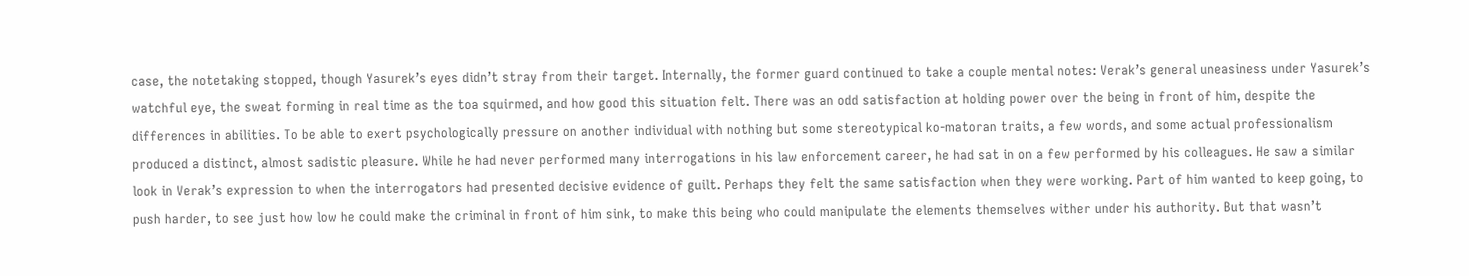case, the notetaking stopped, though Yasurek’s eyes didn’t stray from their target. Internally, the former guard continued to take a couple mental notes: Verak’s general uneasiness under Yasurek’s watchful eye, the sweat forming in real time as the toa squirmed, and how good this situation felt. There was an odd satisfaction at holding power over the being in front of him, despite the differences in abilities. To be able to exert psychologically pressure on another individual with nothing but some stereotypical ko-matoran traits, a few words, and some actual professionalism produced a distinct, almost sadistic pleasure. While he had never performed many interrogations in his law enforcement career, he had sat in on a few performed by his colleagues. He saw a similar look in Verak’s expression to when the interrogators had presented decisive evidence of guilt. Perhaps they felt the same satisfaction when they were working. Part of him wanted to keep going, to push harder, to see just how low he could make the criminal in front of him sink, to make this being who could manipulate the elements themselves wither under his authority. But that wasn’t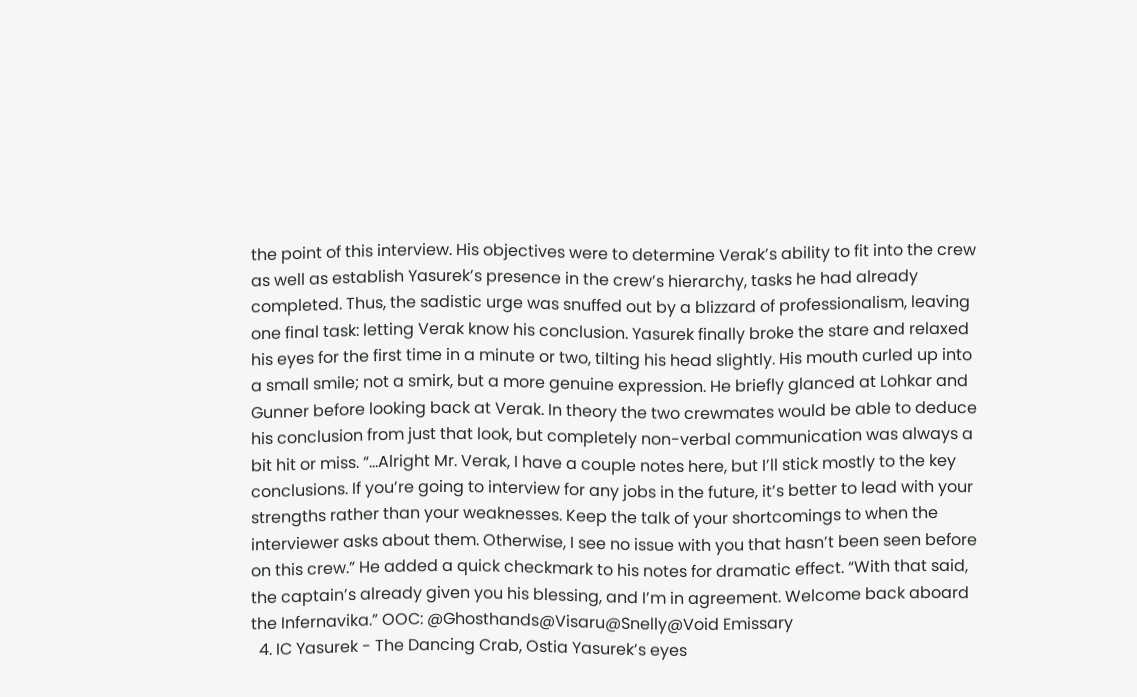the point of this interview. His objectives were to determine Verak’s ability to fit into the crew as well as establish Yasurek’s presence in the crew’s hierarchy, tasks he had already completed. Thus, the sadistic urge was snuffed out by a blizzard of professionalism, leaving one final task: letting Verak know his conclusion. Yasurek finally broke the stare and relaxed his eyes for the first time in a minute or two, tilting his head slightly. His mouth curled up into a small smile; not a smirk, but a more genuine expression. He briefly glanced at Lohkar and Gunner before looking back at Verak. In theory the two crewmates would be able to deduce his conclusion from just that look, but completely non-verbal communication was always a bit hit or miss. “…Alright Mr. Verak, I have a couple notes here, but I’ll stick mostly to the key conclusions. If you’re going to interview for any jobs in the future, it’s better to lead with your strengths rather than your weaknesses. Keep the talk of your shortcomings to when the interviewer asks about them. Otherwise, I see no issue with you that hasn’t been seen before on this crew.” He added a quick checkmark to his notes for dramatic effect. “With that said, the captain’s already given you his blessing, and I’m in agreement. Welcome back aboard the Infernavika.” OOC: @Ghosthands@Visaru@Snelly@Void Emissary
  4. IC Yasurek - The Dancing Crab, Ostia Yasurek’s eyes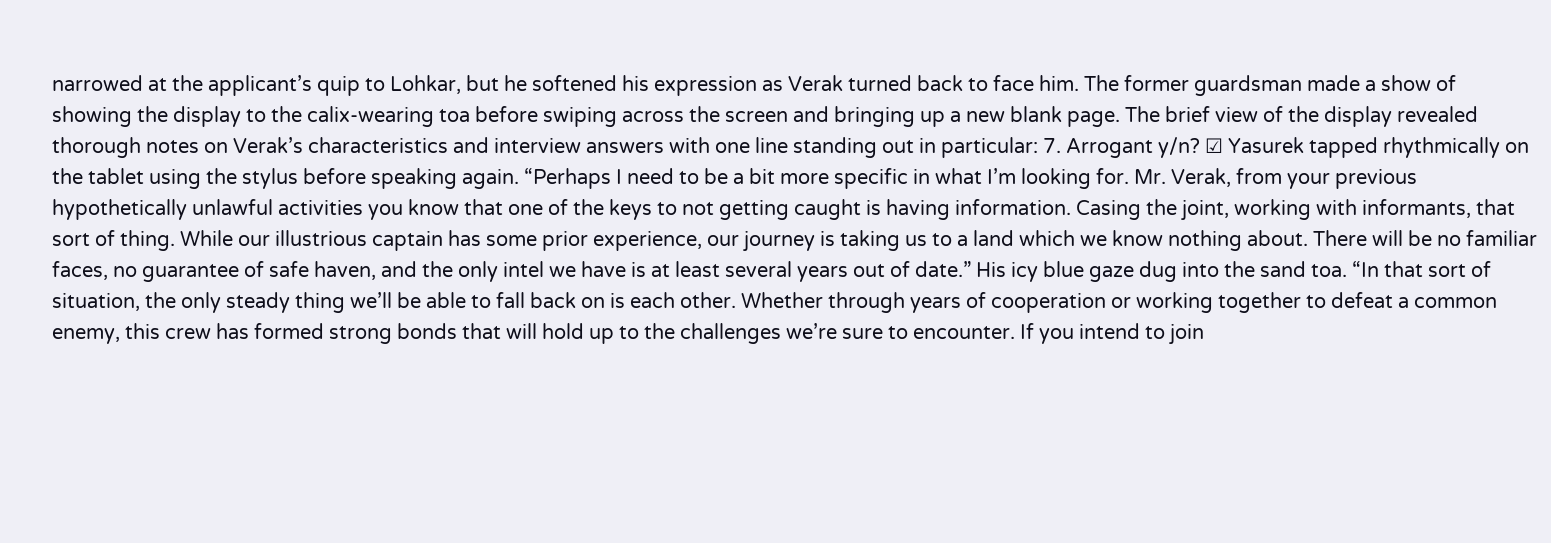narrowed at the applicant’s quip to Lohkar, but he softened his expression as Verak turned back to face him. The former guardsman made a show of showing the display to the calix-wearing toa before swiping across the screen and bringing up a new blank page. The brief view of the display revealed thorough notes on Verak’s characteristics and interview answers with one line standing out in particular: 7. Arrogant y/n? ☑ Yasurek tapped rhythmically on the tablet using the stylus before speaking again. “Perhaps I need to be a bit more specific in what I’m looking for. Mr. Verak, from your previous hypothetically unlawful activities you know that one of the keys to not getting caught is having information. Casing the joint, working with informants, that sort of thing. While our illustrious captain has some prior experience, our journey is taking us to a land which we know nothing about. There will be no familiar faces, no guarantee of safe haven, and the only intel we have is at least several years out of date.” His icy blue gaze dug into the sand toa. “In that sort of situation, the only steady thing we’ll be able to fall back on is each other. Whether through years of cooperation or working together to defeat a common enemy, this crew has formed strong bonds that will hold up to the challenges we’re sure to encounter. If you intend to join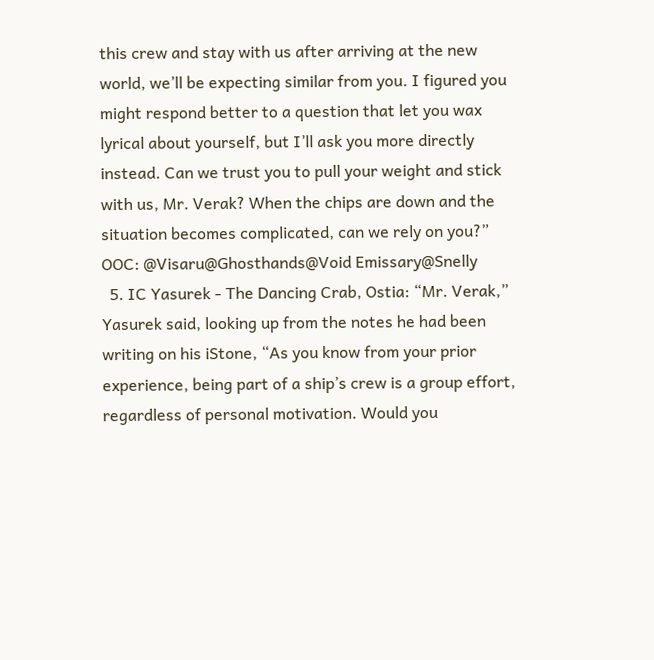this crew and stay with us after arriving at the new world, we’ll be expecting similar from you. I figured you might respond better to a question that let you wax lyrical about yourself, but I’ll ask you more directly instead. Can we trust you to pull your weight and stick with us, Mr. Verak? When the chips are down and the situation becomes complicated, can we rely on you?” OOC: @Visaru@Ghosthands@Void Emissary@Snelly
  5. IC Yasurek - The Dancing Crab, Ostia: “Mr. Verak,” Yasurek said, looking up from the notes he had been writing on his iStone, “As you know from your prior experience, being part of a ship’s crew is a group effort, regardless of personal motivation. Would you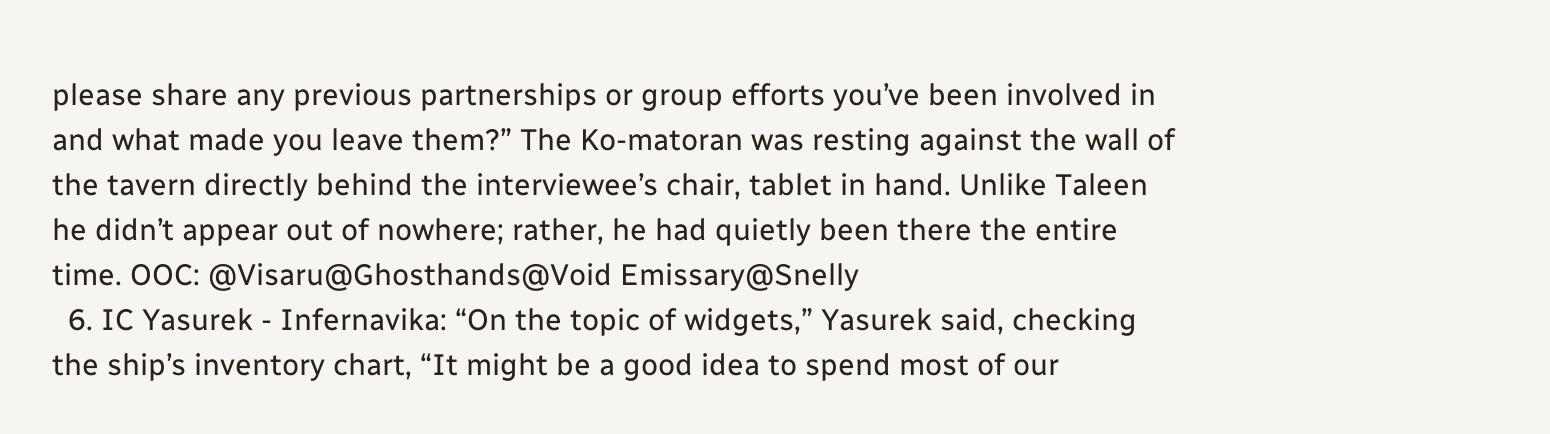please share any previous partnerships or group efforts you’ve been involved in and what made you leave them?” The Ko-matoran was resting against the wall of the tavern directly behind the interviewee’s chair, tablet in hand. Unlike Taleen he didn’t appear out of nowhere; rather, he had quietly been there the entire time. OOC: @Visaru@Ghosthands@Void Emissary@Snelly
  6. IC Yasurek - Infernavika: “On the topic of widgets,” Yasurek said, checking the ship’s inventory chart, “It might be a good idea to spend most of our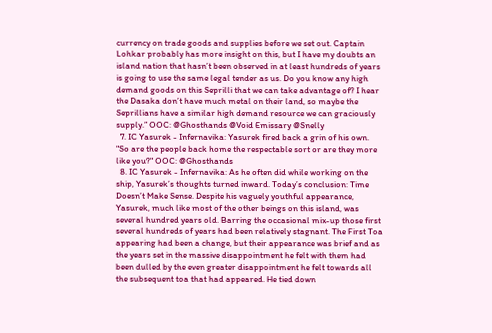currency on trade goods and supplies before we set out. Captain Lohkar probably has more insight on this, but I have my doubts an island nation that hasn’t been observed in at least hundreds of years is going to use the same legal tender as us. Do you know any high demand goods on this Seprilli that we can take advantage of? I hear the Dasaka don’t have much metal on their land, so maybe the Seprillians have a similar high demand resource we can graciously supply.” OOC: @Ghosthands @Void Emissary @Snelly
  7. IC Yasurek - Infernavika: Yasurek fired back a grin of his own. "So are the people back home the respectable sort or are they more like you?" OOC: @Ghosthands
  8. IC Yasurek - Infernavika: As he often did while working on the ship, Yasurek’s thoughts turned inward. Today’s conclusion: Time Doesn’t Make Sense. Despite his vaguely youthful appearance, Yasurek, much like most of the other beings on this island, was several hundred years old. Barring the occasional mix-up those first several hundreds of years had been relatively stagnant. The First Toa appearing had been a change, but their appearance was brief and as the years set in the massive disappointment he felt with them had been dulled by the even greater disappointment he felt towards all the subsequent toa that had appeared. He tied down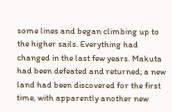some lines and began climbing up to the higher sails. Everything had changed in the last few years. Makuta had been defeated and returned; a new land had been discovered for the first time, with apparently another new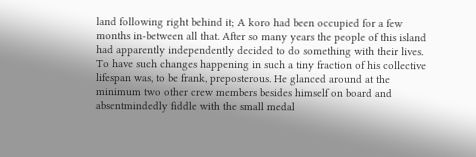land following right behind it; A koro had been occupied for a few months in-between all that. After so many years the people of this island had apparently independently decided to do something with their lives. To have such changes happening in such a tiny fraction of his collective lifespan was, to be frank, preposterous. He glanced around at the minimum two other crew members besides himself on board and absentmindedly fiddle with the small medal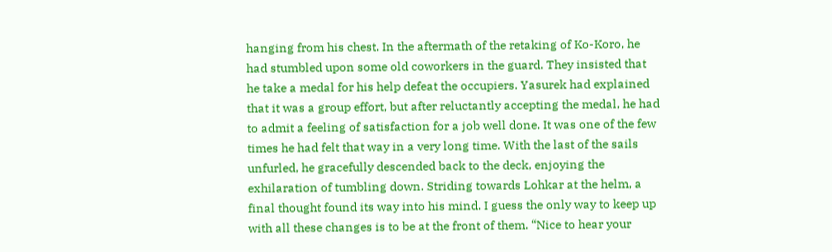hanging from his chest. In the aftermath of the retaking of Ko-Koro, he had stumbled upon some old coworkers in the guard. They insisted that he take a medal for his help defeat the occupiers. Yasurek had explained that it was a group effort, but after reluctantly accepting the medal, he had to admit a feeling of satisfaction for a job well done. It was one of the few times he had felt that way in a very long time. With the last of the sails unfurled, he gracefully descended back to the deck, enjoying the exhilaration of tumbling down. Striding towards Lohkar at the helm, a final thought found its way into his mind. I guess the only way to keep up with all these changes is to be at the front of them. “Nice to hear your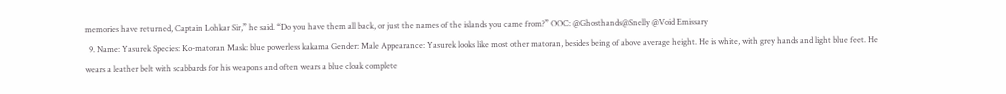memories have returned, Captain Lohkar Sir,” he said. “Do you have them all back, or just the names of the islands you came from?” OOC: @Ghosthands@Snelly @Void Emissary
  9. Name: Yasurek Species: Ko-matoran Mask: blue powerless kakama Gender: Male Appearance: Yasurek looks like most other matoran, besides being of above average height. He is white, with grey hands and light blue feet. He wears a leather belt with scabbards for his weapons and often wears a blue cloak complete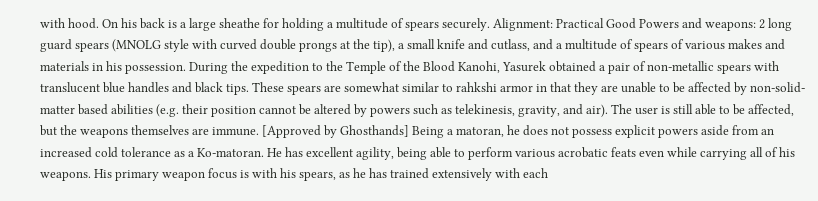with hood. On his back is a large sheathe for holding a multitude of spears securely. Alignment: Practical Good Powers and weapons: 2 long guard spears (MNOLG style with curved double prongs at the tip), a small knife and cutlass, and a multitude of spears of various makes and materials in his possession. During the expedition to the Temple of the Blood Kanohi, Yasurek obtained a pair of non-metallic spears with translucent blue handles and black tips. These spears are somewhat similar to rahkshi armor in that they are unable to be affected by non-solid-matter based abilities (e.g. their position cannot be altered by powers such as telekinesis, gravity, and air). The user is still able to be affected, but the weapons themselves are immune. [Approved by Ghosthands] Being a matoran, he does not possess explicit powers aside from an increased cold tolerance as a Ko-matoran. He has excellent agility, being able to perform various acrobatic feats even while carrying all of his weapons. His primary weapon focus is with his spears, as he has trained extensively with each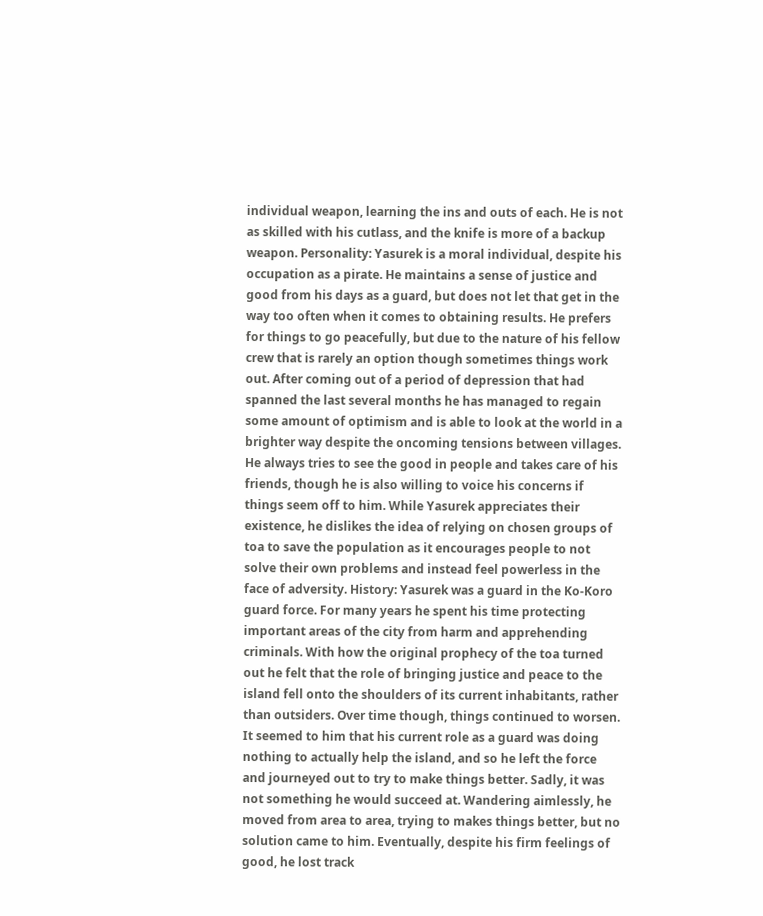individual weapon, learning the ins and outs of each. He is not as skilled with his cutlass, and the knife is more of a backup weapon. Personality: Yasurek is a moral individual, despite his occupation as a pirate. He maintains a sense of justice and good from his days as a guard, but does not let that get in the way too often when it comes to obtaining results. He prefers for things to go peacefully, but due to the nature of his fellow crew that is rarely an option though sometimes things work out. After coming out of a period of depression that had spanned the last several months he has managed to regain some amount of optimism and is able to look at the world in a brighter way despite the oncoming tensions between villages. He always tries to see the good in people and takes care of his friends, though he is also willing to voice his concerns if things seem off to him. While Yasurek appreciates their existence, he dislikes the idea of relying on chosen groups of toa to save the population as it encourages people to not solve their own problems and instead feel powerless in the face of adversity. History: Yasurek was a guard in the Ko-Koro guard force. For many years he spent his time protecting important areas of the city from harm and apprehending criminals. With how the original prophecy of the toa turned out he felt that the role of bringing justice and peace to the island fell onto the shoulders of its current inhabitants, rather than outsiders. Over time though, things continued to worsen. It seemed to him that his current role as a guard was doing nothing to actually help the island, and so he left the force and journeyed out to try to make things better. Sadly, it was not something he would succeed at. Wandering aimlessly, he moved from area to area, trying to makes things better, but no solution came to him. Eventually, despite his firm feelings of good, he lost track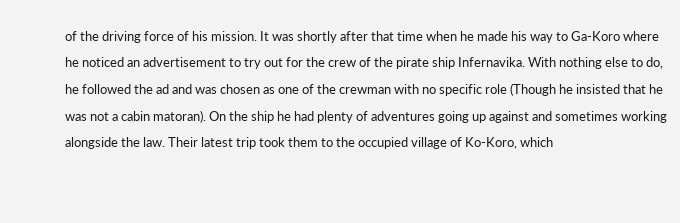of the driving force of his mission. It was shortly after that time when he made his way to Ga-Koro where he noticed an advertisement to try out for the crew of the pirate ship Infernavika. With nothing else to do, he followed the ad and was chosen as one of the crewman with no specific role (Though he insisted that he was not a cabin matoran). On the ship he had plenty of adventures going up against and sometimes working alongside the law. Their latest trip took them to the occupied village of Ko-Koro, which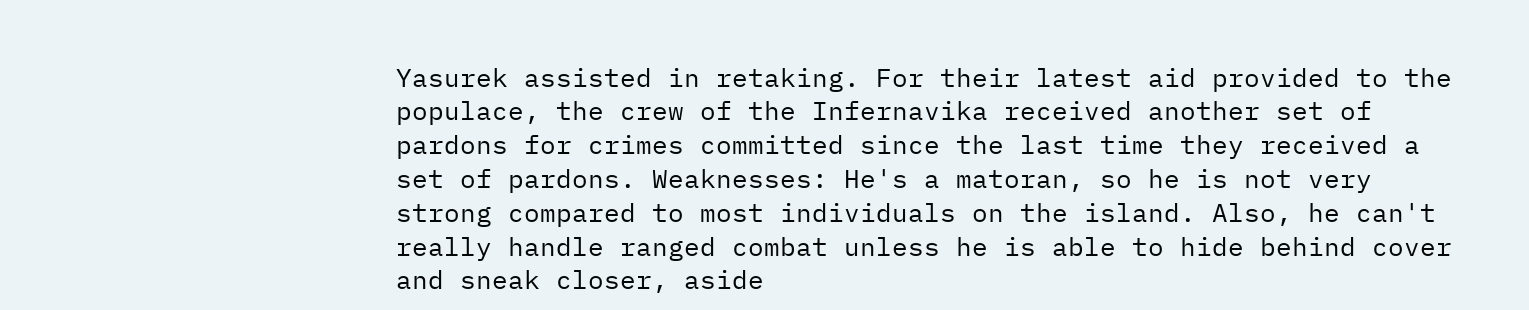Yasurek assisted in retaking. For their latest aid provided to the populace, the crew of the Infernavika received another set of pardons for crimes committed since the last time they received a set of pardons. Weaknesses: He's a matoran, so he is not very strong compared to most individuals on the island. Also, he can't really handle ranged combat unless he is able to hide behind cover and sneak closer, aside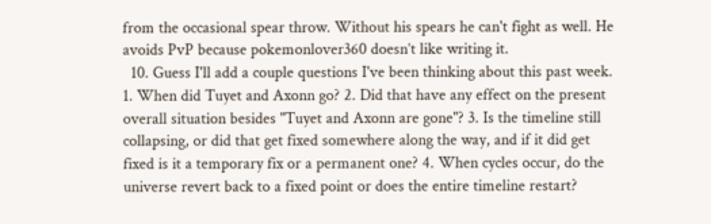from the occasional spear throw. Without his spears he can't fight as well. He avoids PvP because pokemonlover360 doesn’t like writing it.
  10. Guess I'll add a couple questions I've been thinking about this past week. 1. When did Tuyet and Axonn go? 2. Did that have any effect on the present overall situation besides "Tuyet and Axonn are gone"? 3. Is the timeline still collapsing, or did that get fixed somewhere along the way, and if it did get fixed is it a temporary fix or a permanent one? 4. When cycles occur, do the universe revert back to a fixed point or does the entire timeline restart?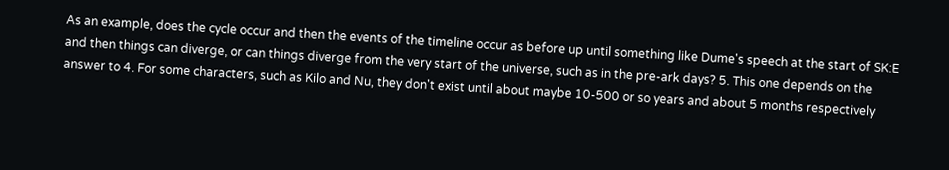As an example, does the cycle occur and then the events of the timeline occur as before up until something like Dume's speech at the start of SK:E and then things can diverge, or can things diverge from the very start of the universe, such as in the pre-ark days? 5. This one depends on the answer to 4. For some characters, such as Kilo and Nu, they don't exist until about maybe 10-500 or so years and about 5 months respectively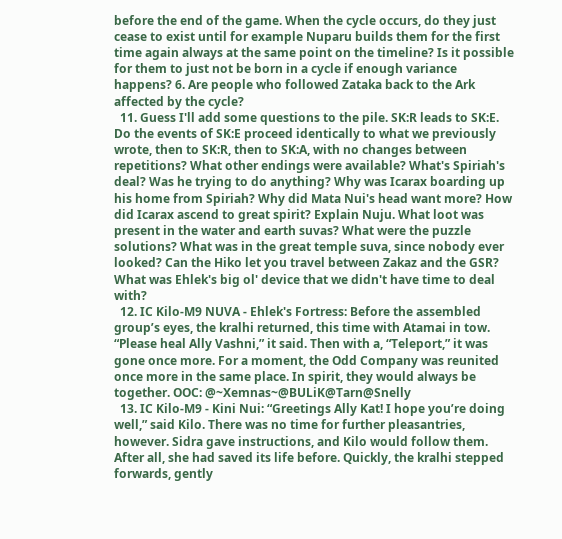before the end of the game. When the cycle occurs, do they just cease to exist until for example Nuparu builds them for the first time again always at the same point on the timeline? Is it possible for them to just not be born in a cycle if enough variance happens? 6. Are people who followed Zataka back to the Ark affected by the cycle?
  11. Guess I'll add some questions to the pile. SK:R leads to SK:E. Do the events of SK:E proceed identically to what we previously wrote, then to SK:R, then to SK:A, with no changes between repetitions? What other endings were available? What's Spiriah's deal? Was he trying to do anything? Why was Icarax boarding up his home from Spiriah? Why did Mata Nui's head want more? How did Icarax ascend to great spirit? Explain Nuju. What loot was present in the water and earth suvas? What were the puzzle solutions? What was in the great temple suva, since nobody ever looked? Can the Hiko let you travel between Zakaz and the GSR? What was Ehlek's big ol' device that we didn't have time to deal with?
  12. IC Kilo-M9 NUVA - Ehlek's Fortress: Before the assembled group’s eyes, the kralhi returned, this time with Atamai in tow. “Please heal Ally Vashni,” it said. Then with a, “Teleport,” it was gone once more. For a moment, the Odd Company was reunited once more in the same place. In spirit, they would always be together. OOC: @~Xemnas~@BULiK@Tarn@Snelly
  13. IC Kilo-M9 - Kini Nui: “Greetings Ally Kat! I hope you’re doing well,” said Kilo. There was no time for further pleasantries, however. Sidra gave instructions, and Kilo would follow them. After all, she had saved its life before. Quickly, the kralhi stepped forwards, gently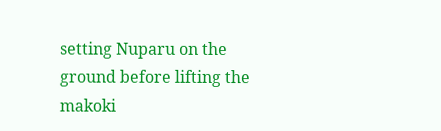setting Nuparu on the ground before lifting the makoki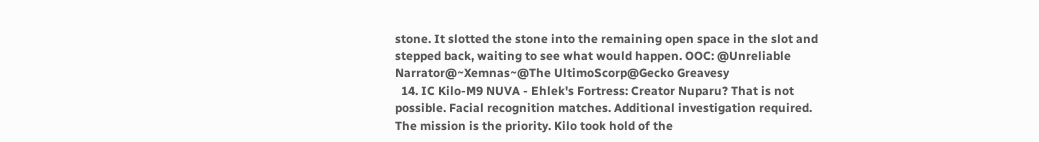stone. It slotted the stone into the remaining open space in the slot and stepped back, waiting to see what would happen. OOC: @Unreliable Narrator@~Xemnas~@The UltimoScorp@Gecko Greavesy
  14. IC Kilo-M9 NUVA - Ehlek's Fortress: Creator Nuparu? That is not possible. Facial recognition matches. Additional investigation required. The mission is the priority. Kilo took hold of the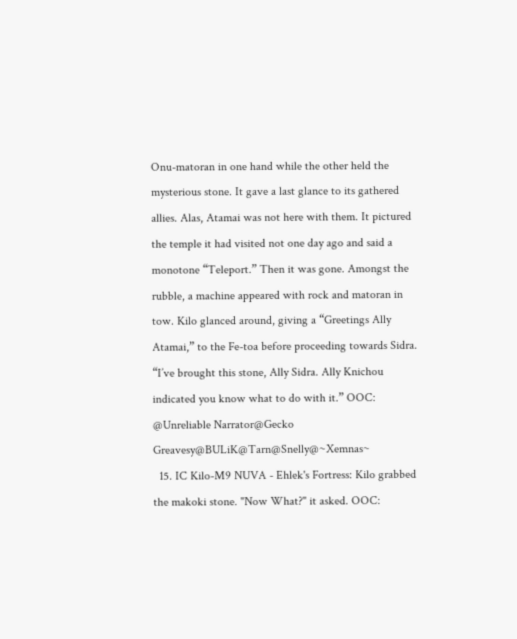Onu-matoran in one hand while the other held the mysterious stone. It gave a last glance to its gathered allies. Alas, Atamai was not here with them. It pictured the temple it had visited not one day ago and said a monotone “Teleport.” Then it was gone. Amongst the rubble, a machine appeared with rock and matoran in tow. Kilo glanced around, giving a “Greetings Ally Atamai,” to the Fe-toa before proceeding towards Sidra. “I’ve brought this stone, Ally Sidra. Ally Knichou indicated you know what to do with it.” OOC: @Unreliable Narrator@Gecko Greavesy@BULiK@Tarn@Snelly@~Xemnas~
  15. IC Kilo-M9 NUVA - Ehlek's Fortress: Kilo grabbed the makoki stone. "Now What?" it asked. OOC: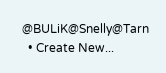@BULiK@Snelly@Tarn
  • Create New...